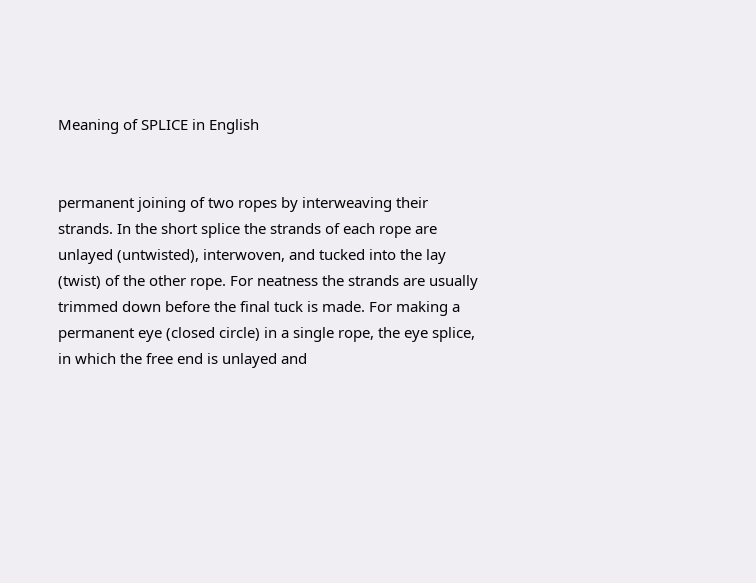Meaning of SPLICE in English


permanent joining of two ropes by interweaving their strands. In the short splice the strands of each rope are unlayed (untwisted), interwoven, and tucked into the lay (twist) of the other rope. For neatness the strands are usually trimmed down before the final tuck is made. For making a permanent eye (closed circle) in a single rope, the eye splice, in which the free end is unlayed and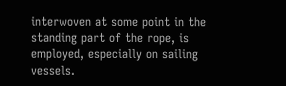interwoven at some point in the standing part of the rope, is employed, especially on sailing vessels.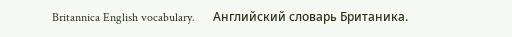Britannica English vocabulary.      Английский словарь Британика.